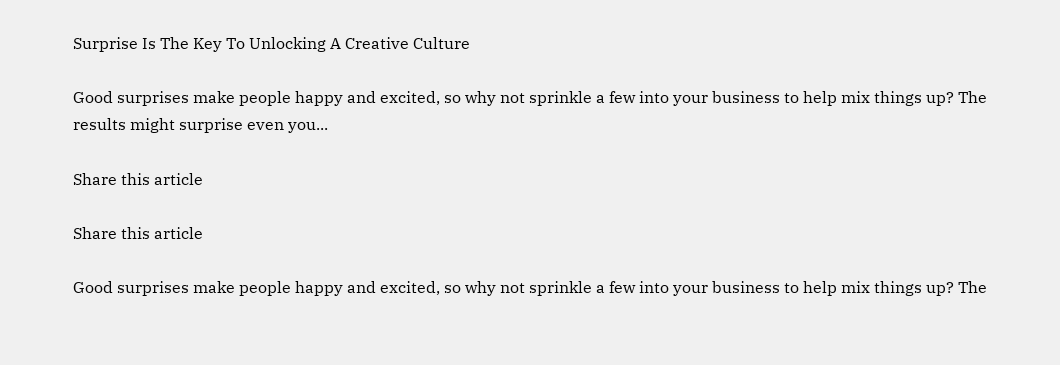Surprise Is The Key To Unlocking A Creative Culture

Good surprises make people happy and excited, so why not sprinkle a few into your business to help mix things up? The results might surprise even you...

Share this article

Share this article

Good surprises make people happy and excited, so why not sprinkle a few into your business to help mix things up? The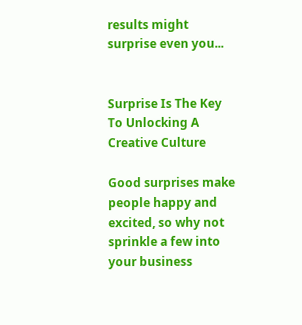results might surprise even you...


Surprise Is The Key To Unlocking A Creative Culture

Good surprises make people happy and excited, so why not sprinkle a few into your business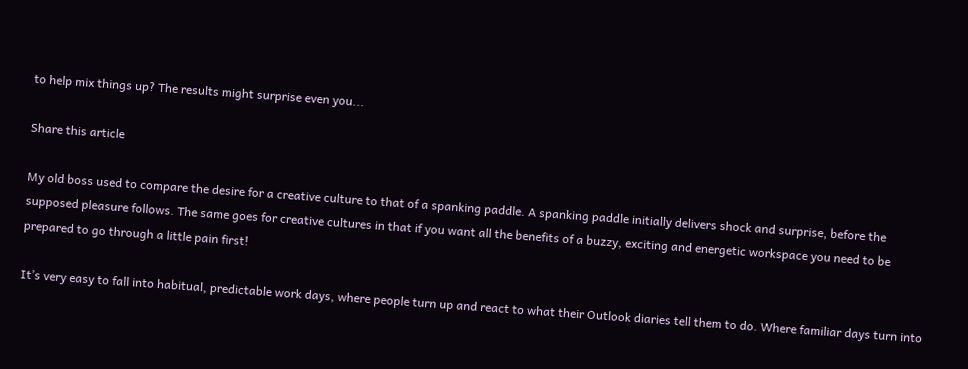to help mix things up? The results might surprise even you...

Share this article

My old boss used to compare the desire for a creative culture to that of a spanking paddle. A spanking paddle initially delivers shock and surprise, before the supposed pleasure follows. The same goes for creative cultures in that if you want all the benefits of a buzzy, exciting and energetic workspace you need to be prepared to go through a little pain first!

It’s very easy to fall into habitual, predictable work days, where people turn up and react to what their Outlook diaries tell them to do. Where familiar days turn into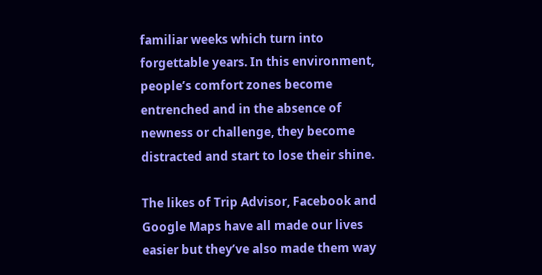familiar weeks which turn into forgettable years. In this environment, people’s comfort zones become entrenched and in the absence of newness or challenge, they become distracted and start to lose their shine.

The likes of Trip Advisor, Facebook and Google Maps have all made our lives easier but they’ve also made them way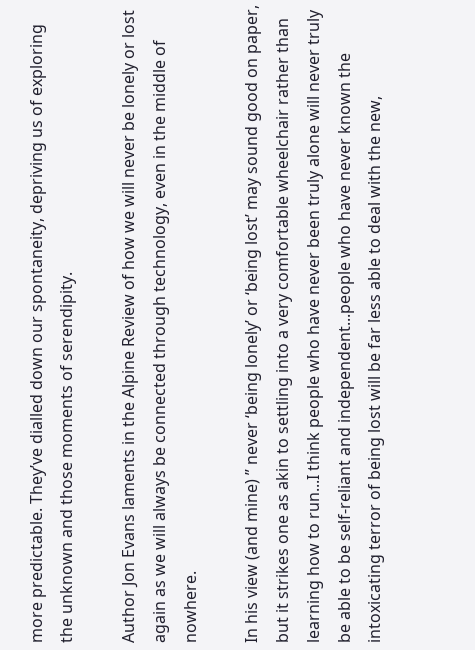more predictable. They’ve dialled down our spontaneity, depriving us of exploring the unknown and those moments of serendipity.

Author Jon Evans laments in the Alpine Review of how we will never be lonely or lost again as we will always be connected through technology, even in the middle of nowhere.

In his view (and mine) ” never ‘being lonely’ or ‘being lost’ may sound good on paper, but it strikes one as akin to settling into a very comfortable wheelchair rather than learning how to run...I think people who have never been truly alone will never truly be able to be self-reliant and independent...people who have never known the intoxicating terror of being lost will be far less able to deal with the new,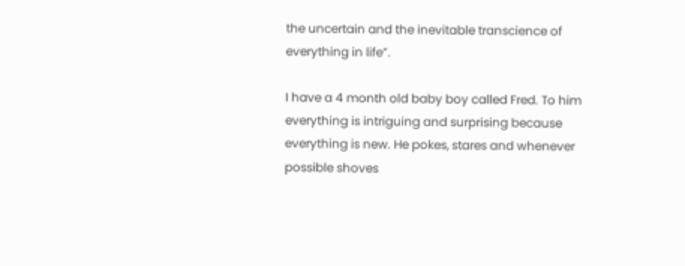the uncertain and the inevitable transcience of everything in life”.

I have a 4 month old baby boy called Fred. To him everything is intriguing and surprising because everything is new. He pokes, stares and whenever possible shoves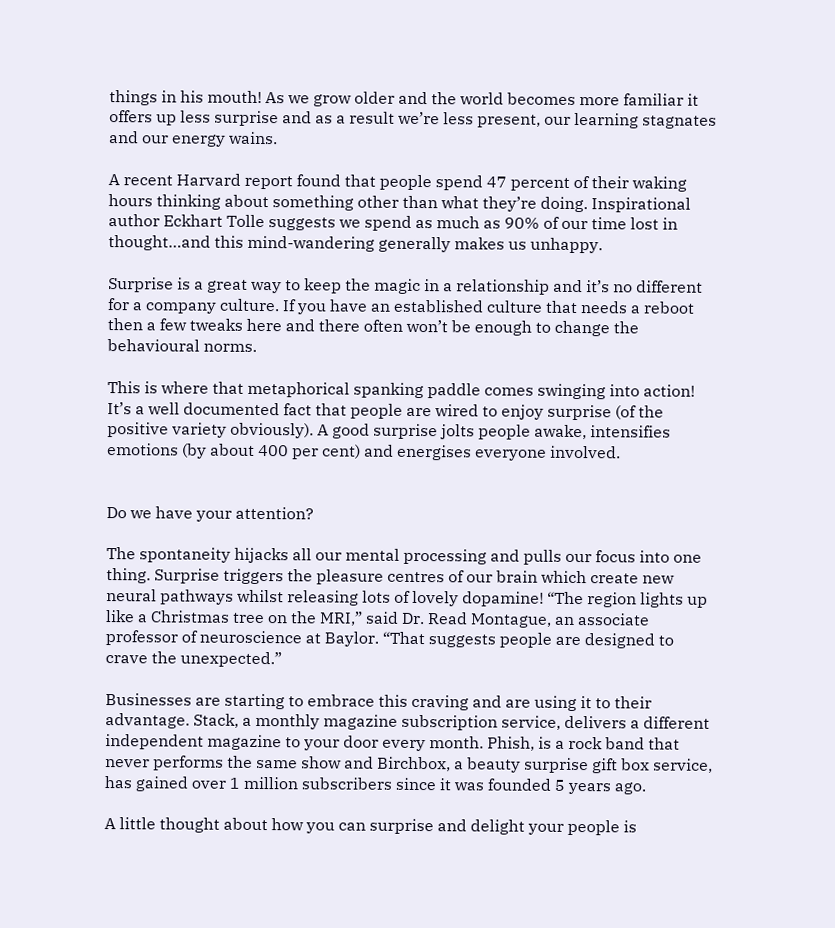things in his mouth! As we grow older and the world becomes more familiar it offers up less surprise and as a result we’re less present, our learning stagnates and our energy wains.

A recent Harvard report found that people spend 47 percent of their waking hours thinking about something other than what they’re doing. Inspirational author Eckhart Tolle suggests we spend as much as 90% of our time lost in thought…and this mind-wandering generally makes us unhappy.

Surprise is a great way to keep the magic in a relationship and it’s no different for a company culture. If you have an established culture that needs a reboot then a few tweaks here and there often won’t be enough to change the behavioural norms.

This is where that metaphorical spanking paddle comes swinging into action! It’s a well documented fact that people are wired to enjoy surprise (of the positive variety obviously). A good surprise jolts people awake, intensifies emotions (by about 400 per cent) and energises everyone involved.


Do we have your attention?

The spontaneity hijacks all our mental processing and pulls our focus into one thing. Surprise triggers the pleasure centres of our brain which create new neural pathways whilst releasing lots of lovely dopamine! “The region lights up like a Christmas tree on the MRI,” said Dr. Read Montague, an associate professor of neuroscience at Baylor. “That suggests people are designed to crave the unexpected.”

Businesses are starting to embrace this craving and are using it to their advantage. Stack, a monthly magazine subscription service, delivers a different independent magazine to your door every month. Phish, is a rock band that never performs the same show and Birchbox, a beauty surprise gift box service, has gained over 1 million subscribers since it was founded 5 years ago.

A little thought about how you can surprise and delight your people is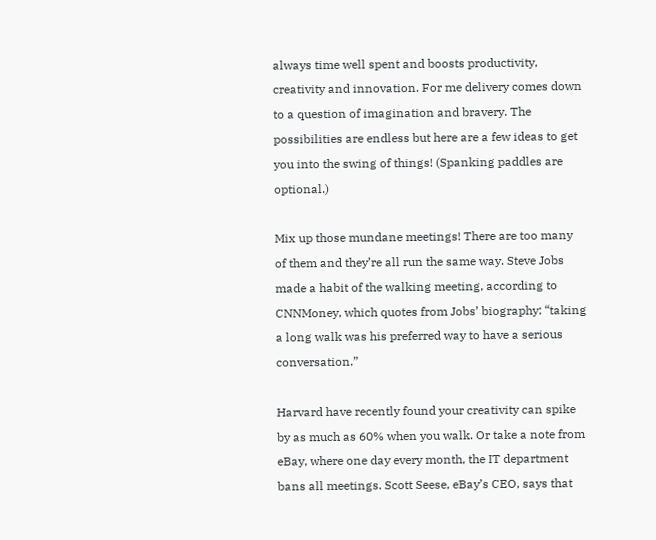always time well spent and boosts productivity, creativity and innovation. For me delivery comes down to a question of imagination and bravery. The possibilities are endless but here are a few ideas to get you into the swing of things! (Spanking paddles are optional.)

Mix up those mundane meetings! There are too many of them and they’re all run the same way. Steve Jobs made a habit of the walking meeting, according to CNNMoney, which quotes from Jobs’ biography: “taking a long walk was his preferred way to have a serious conversation.”

Harvard have recently found your creativity can spike by as much as 60% when you walk. Or take a note from eBay, where one day every month, the IT department bans all meetings. Scott Seese, eBay’s CEO, says that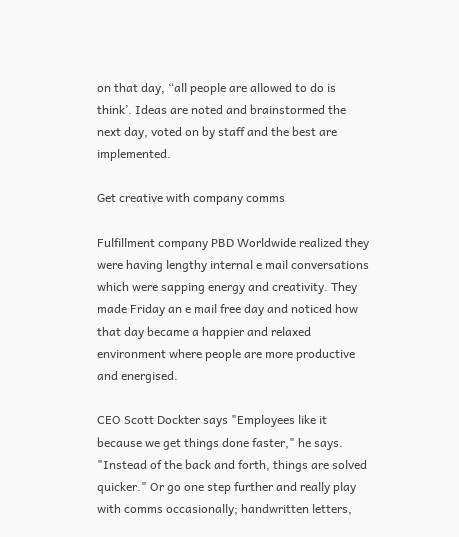on that day, “all people are allowed to do is think’. Ideas are noted and brainstormed the next day, voted on by staff and the best are implemented.

Get creative with company comms

Fulfillment company PBD Worldwide realized they were having lengthy internal e mail conversations which were sapping energy and creativity. They made Friday an e mail free day and noticed how that day became a happier and relaxed environment where people are more productive and energised.

CEO Scott Dockter says "Employees like it because we get things done faster," he says. "Instead of the back and forth, things are solved quicker." Or go one step further and really play with comms occasionally; handwritten letters,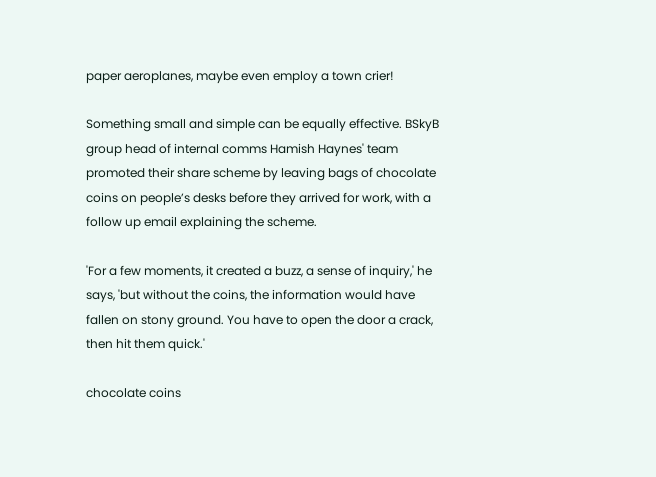paper aeroplanes, maybe even employ a town crier!

Something small and simple can be equally effective. BSkyB group head of internal comms Hamish Haynes' team promoted their share scheme by leaving bags of chocolate coins on people’s desks before they arrived for work, with a follow up email explaining the scheme.

'For a few moments, it created a buzz, a sense of inquiry,' he says, 'but without the coins, the information would have fallen on stony ground. You have to open the door a crack, then hit them quick.'

chocolate coins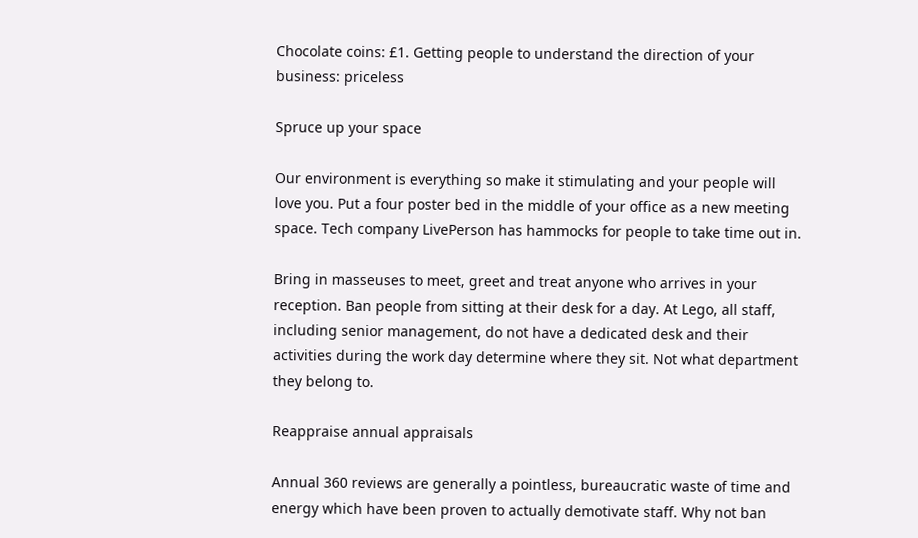Chocolate coins: £1. Getting people to understand the direction of your business: priceless

Spruce up your space

Our environment is everything so make it stimulating and your people will love you. Put a four poster bed in the middle of your office as a new meeting space. Tech company LivePerson has hammocks for people to take time out in.

Bring in masseuses to meet, greet and treat anyone who arrives in your reception. Ban people from sitting at their desk for a day. At Lego, all staff, including senior management, do not have a dedicated desk and their activities during the work day determine where they sit. Not what department they belong to.

Reappraise annual appraisals

Annual 360 reviews are generally a pointless, bureaucratic waste of time and energy which have been proven to actually demotivate staff. Why not ban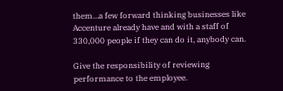them…a few forward thinking businesses like Accenture already have and with a staff of 330,000 people if they can do it, anybody can.

Give the responsibility of reviewing performance to the employee.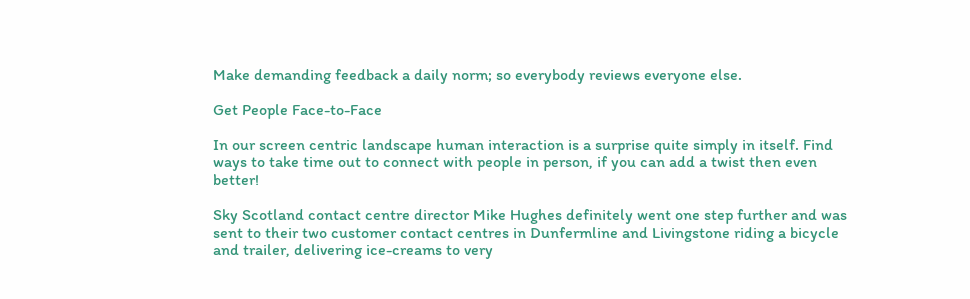Make demanding feedback a daily norm; so everybody reviews everyone else.

Get People Face-to-Face

In our screen centric landscape human interaction is a surprise quite simply in itself. Find ways to take time out to connect with people in person, if you can add a twist then even better!

Sky Scotland contact centre director Mike Hughes definitely went one step further and was sent to their two customer contact centres in Dunfermline and Livingstone riding a bicycle and trailer, delivering ice-creams to very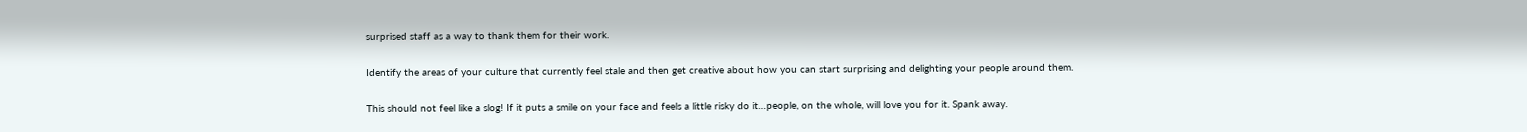surprised staff as a way to thank them for their work.

Identify the areas of your culture that currently feel stale and then get creative about how you can start surprising and delighting your people around them.

This should not feel like a slog! If it puts a smile on your face and feels a little risky do it…people, on the whole, will love you for it. Spank away.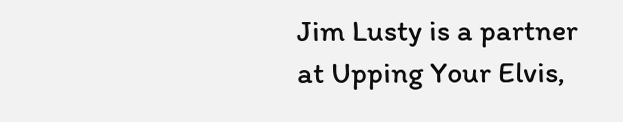Jim Lusty is a partner at Upping Your Elvis,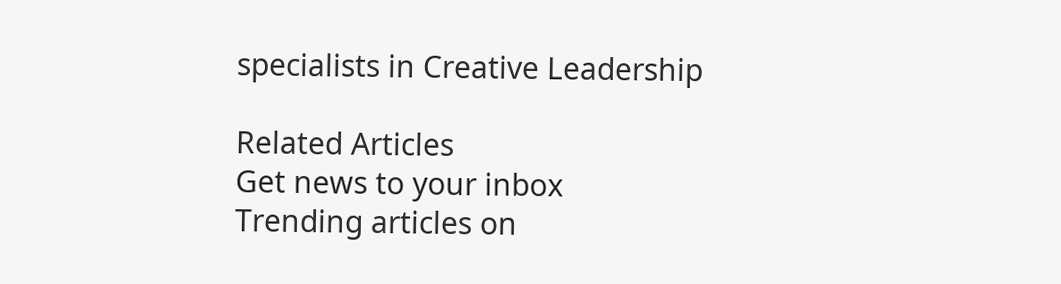specialists in Creative Leadership

Related Articles
Get news to your inbox
Trending articles on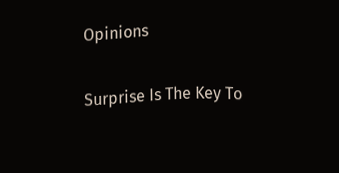Opinions

Surprise Is The Key To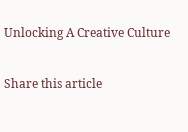Unlocking A Creative Culture

Share this article